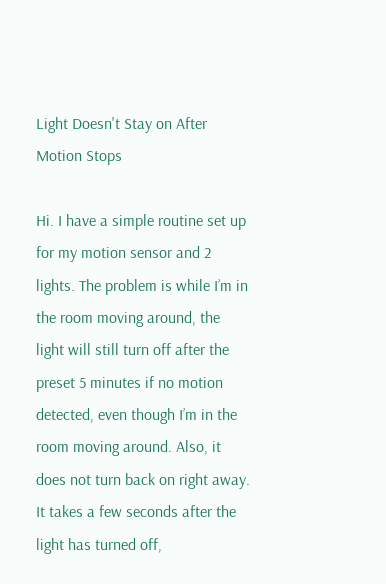Light Doesn't Stay on After Motion Stops

Hi. I have a simple routine set up for my motion sensor and 2 lights. The problem is while I’m in the room moving around, the light will still turn off after the preset 5 minutes if no motion detected, even though I’m in the room moving around. Also, it does not turn back on right away. It takes a few seconds after the light has turned off,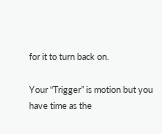for it to turn back on.

Your “Trigger” is motion but you have time as the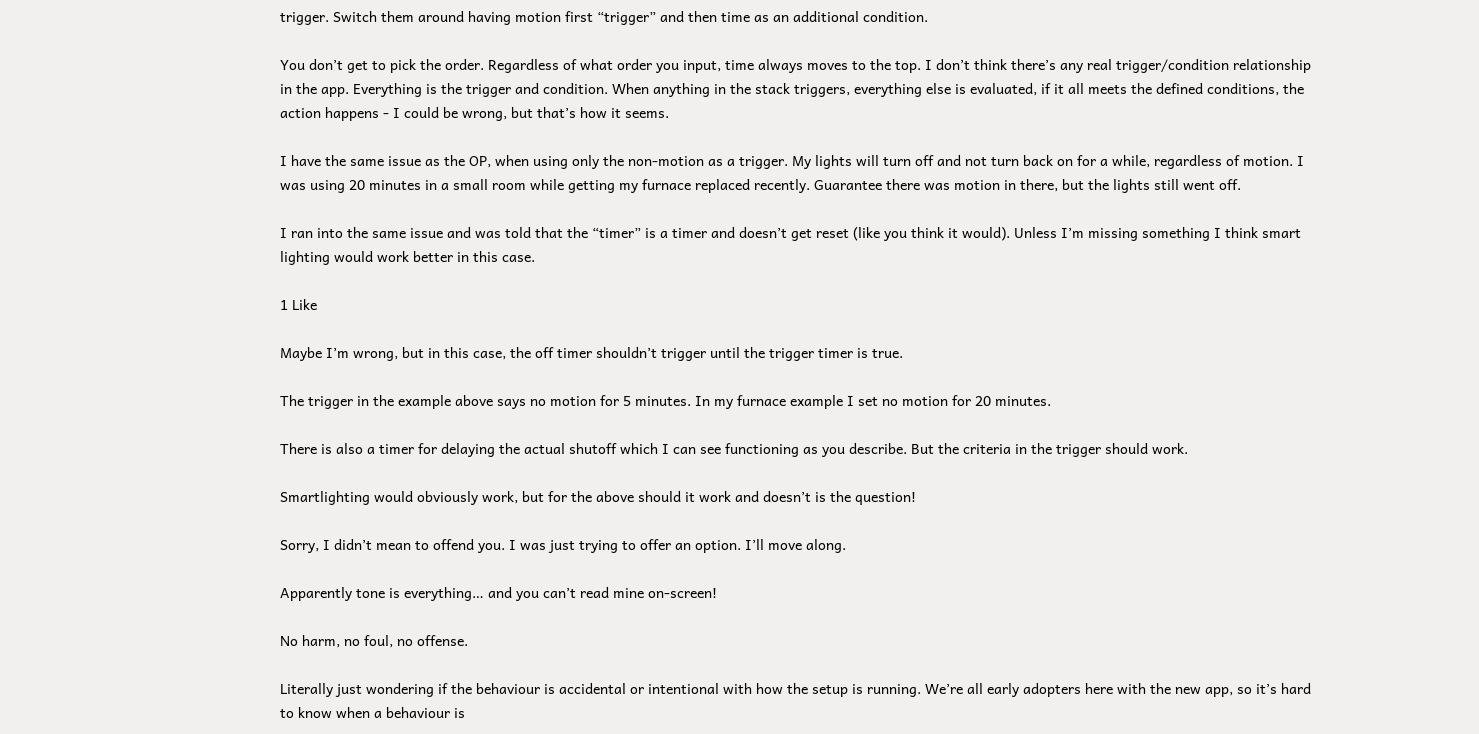trigger. Switch them around having motion first “trigger” and then time as an additional condition.

You don’t get to pick the order. Regardless of what order you input, time always moves to the top. I don’t think there’s any real trigger/condition relationship in the app. Everything is the trigger and condition. When anything in the stack triggers, everything else is evaluated, if it all meets the defined conditions, the action happens - I could be wrong, but that’s how it seems.

I have the same issue as the OP, when using only the non-motion as a trigger. My lights will turn off and not turn back on for a while, regardless of motion. I was using 20 minutes in a small room while getting my furnace replaced recently. Guarantee there was motion in there, but the lights still went off.

I ran into the same issue and was told that the “timer” is a timer and doesn’t get reset (like you think it would). Unless I’m missing something I think smart lighting would work better in this case.

1 Like

Maybe I’m wrong, but in this case, the off timer shouldn’t trigger until the trigger timer is true.

The trigger in the example above says no motion for 5 minutes. In my furnace example I set no motion for 20 minutes.

There is also a timer for delaying the actual shutoff which I can see functioning as you describe. But the criteria in the trigger should work.

Smartlighting would obviously work, but for the above should it work and doesn’t is the question!

Sorry, I didn’t mean to offend you. I was just trying to offer an option. I’ll move along.

Apparently tone is everything… and you can’t read mine on-screen!

No harm, no foul, no offense.

Literally just wondering if the behaviour is accidental or intentional with how the setup is running. We’re all early adopters here with the new app, so it’s hard to know when a behaviour is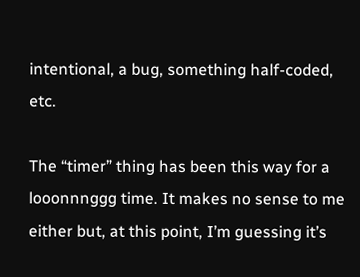intentional, a bug, something half-coded, etc.

The “timer” thing has been this way for a looonnnggg time. It makes no sense to me either but, at this point, I’m guessing it’s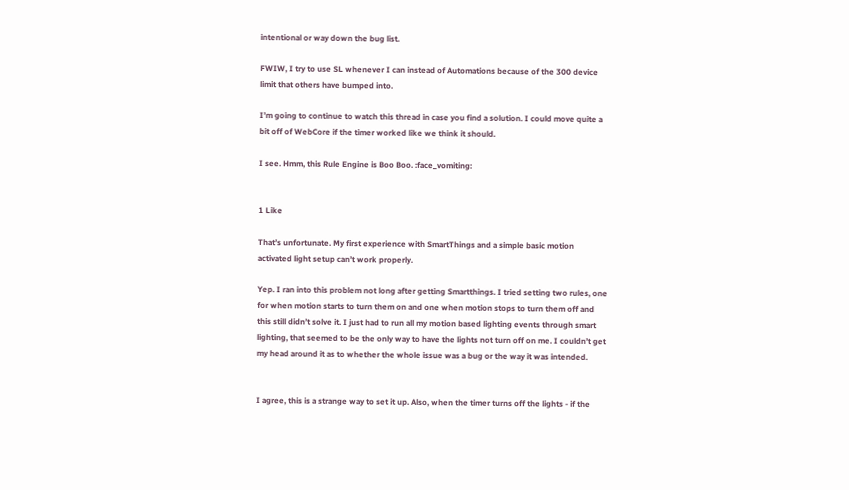intentional or way down the bug list.

FWIW, I try to use SL whenever I can instead of Automations because of the 300 device limit that others have bumped into.

I’m going to continue to watch this thread in case you find a solution. I could move quite a bit off of WebCore if the timer worked like we think it should.

I see. Hmm, this Rule Engine is Boo Boo. :face_vomiting:


1 Like

That’s unfortunate. My first experience with SmartThings and a simple basic motion activated light setup can’t work properly.

Yep. I ran into this problem not long after getting Smartthings. I tried setting two rules, one for when motion starts to turn them on and one when motion stops to turn them off and this still didn’t solve it. I just had to run all my motion based lighting events through smart lighting, that seemed to be the only way to have the lights not turn off on me. I couldn’t get my head around it as to whether the whole issue was a bug or the way it was intended.


I agree, this is a strange way to set it up. Also, when the timer turns off the lights - if the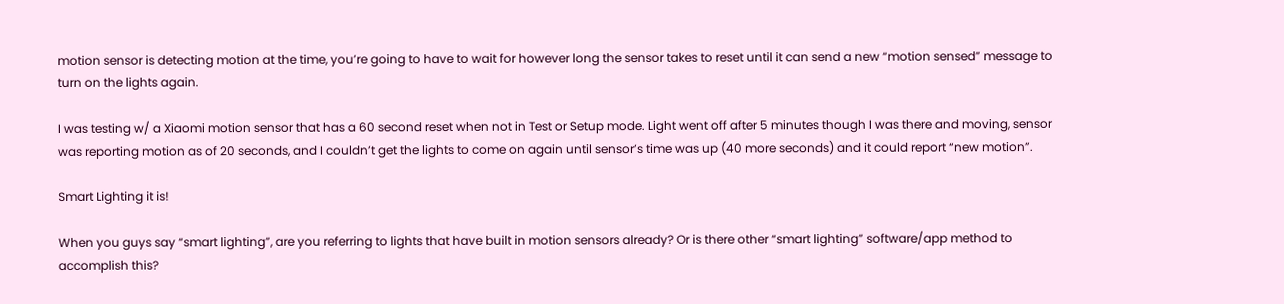motion sensor is detecting motion at the time, you’re going to have to wait for however long the sensor takes to reset until it can send a new “motion sensed” message to turn on the lights again.

I was testing w/ a Xiaomi motion sensor that has a 60 second reset when not in Test or Setup mode. Light went off after 5 minutes though I was there and moving, sensor was reporting motion as of 20 seconds, and I couldn’t get the lights to come on again until sensor’s time was up (40 more seconds) and it could report “new motion”.

Smart Lighting it is!

When you guys say “smart lighting”, are you referring to lights that have built in motion sensors already? Or is there other “smart lighting” software/app method to accomplish this?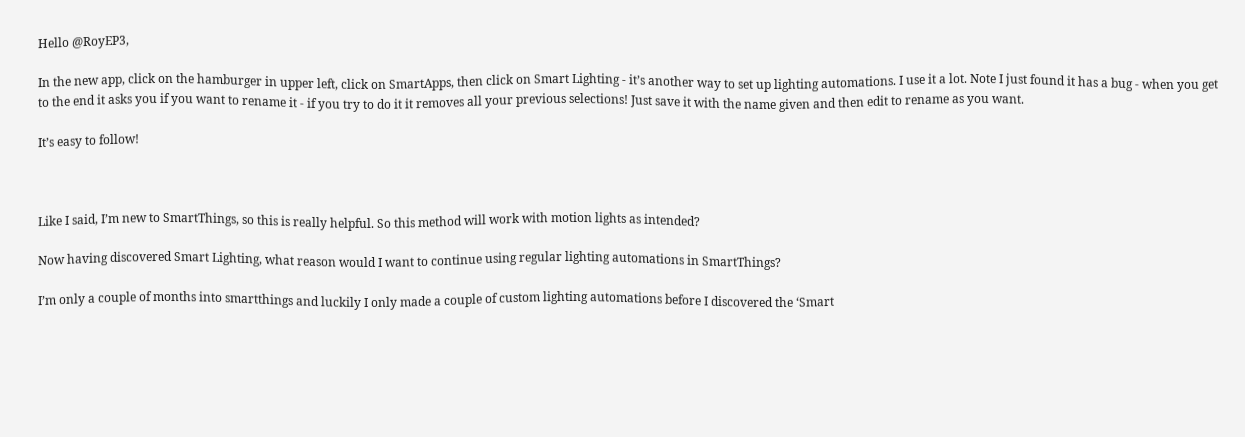Hello @RoyEP3,

In the new app, click on the hamburger in upper left, click on SmartApps, then click on Smart Lighting - it’s another way to set up lighting automations. I use it a lot. Note I just found it has a bug - when you get to the end it asks you if you want to rename it - if you try to do it it removes all your previous selections! Just save it with the name given and then edit to rename as you want.

It’s easy to follow!



Like I said, I’m new to SmartThings, so this is really helpful. So this method will work with motion lights as intended?

Now having discovered Smart Lighting, what reason would I want to continue using regular lighting automations in SmartThings?

I’m only a couple of months into smartthings and luckily I only made a couple of custom lighting automations before I discovered the ‘Smart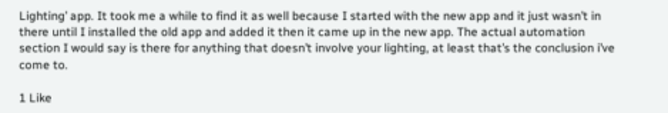Lighting’ app. It took me a while to find it as well because I started with the new app and it just wasn’t in there until I installed the old app and added it then it came up in the new app. The actual automation section I would say is there for anything that doesn’t involve your lighting, at least that’s the conclusion i’ve come to.

1 Like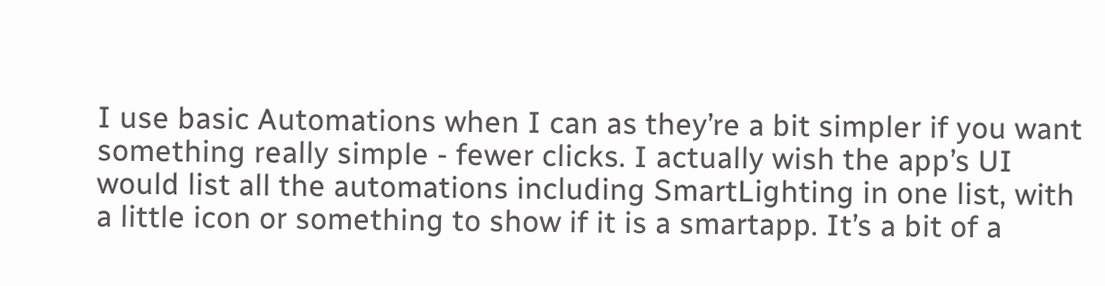I use basic Automations when I can as they’re a bit simpler if you want something really simple - fewer clicks. I actually wish the app’s UI would list all the automations including SmartLighting in one list, with a little icon or something to show if it is a smartapp. It’s a bit of a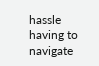hassle having to navigate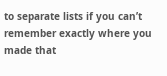to separate lists if you can’t remember exactly where you made that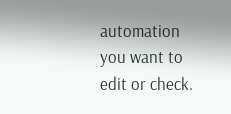automation you want to edit or check.